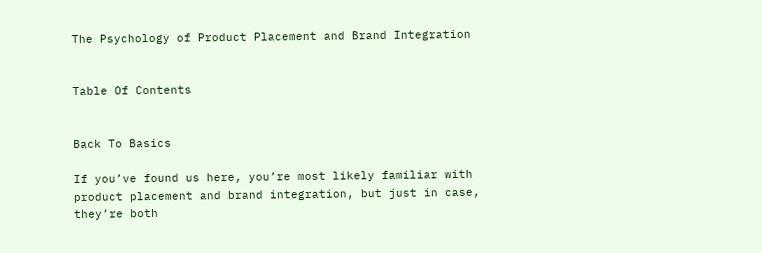The Psychology of Product Placement and Brand Integration


Table Of Contents


Back To Basics

If you’ve found us here, you’re most likely familiar with product placement and brand integration, but just in case, they’re both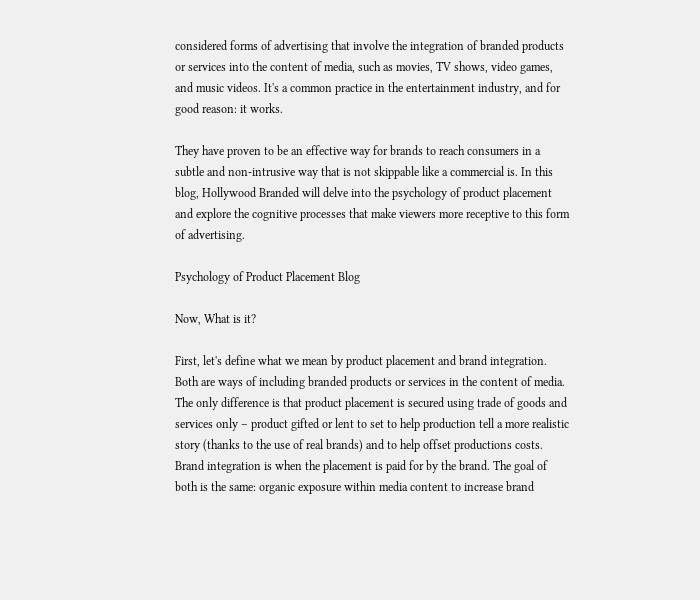considered forms of advertising that involve the integration of branded products or services into the content of media, such as movies, TV shows, video games, and music videos. It's a common practice in the entertainment industry, and for good reason: it works.

They have proven to be an effective way for brands to reach consumers in a subtle and non-intrusive way that is not skippable like a commercial is. In this blog, Hollywood Branded will delve into the psychology of product placement and explore the cognitive processes that make viewers more receptive to this form of advertising.

Psychology of Product Placement Blog

Now, What is it?

First, let's define what we mean by product placement and brand integration. Both are ways of including branded products or services in the content of media. The only difference is that product placement is secured using trade of goods and services only – product gifted or lent to set to help production tell a more realistic story (thanks to the use of real brands) and to help offset productions costs. Brand integration is when the placement is paid for by the brand. The goal of both is the same: organic exposure within media content to increase brand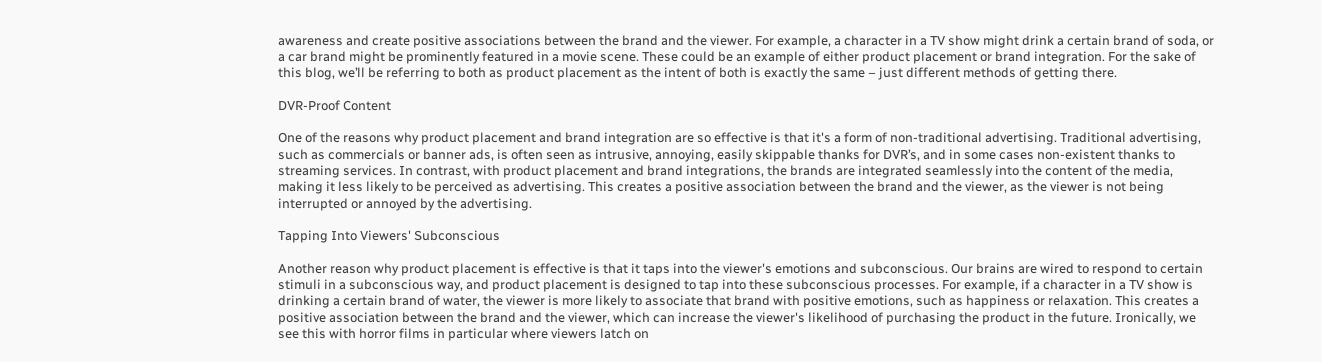awareness and create positive associations between the brand and the viewer. For example, a character in a TV show might drink a certain brand of soda, or a car brand might be prominently featured in a movie scene. These could be an example of either product placement or brand integration. For the sake of this blog, we’ll be referring to both as product placement as the intent of both is exactly the same – just different methods of getting there.

DVR-Proof Content

One of the reasons why product placement and brand integration are so effective is that it's a form of non-traditional advertising. Traditional advertising, such as commercials or banner ads, is often seen as intrusive, annoying, easily skippable thanks for DVR’s, and in some cases non-existent thanks to streaming services. In contrast, with product placement and brand integrations, the brands are integrated seamlessly into the content of the media, making it less likely to be perceived as advertising. This creates a positive association between the brand and the viewer, as the viewer is not being interrupted or annoyed by the advertising.

Tapping Into Viewers' Subconscious

Another reason why product placement is effective is that it taps into the viewer's emotions and subconscious. Our brains are wired to respond to certain stimuli in a subconscious way, and product placement is designed to tap into these subconscious processes. For example, if a character in a TV show is drinking a certain brand of water, the viewer is more likely to associate that brand with positive emotions, such as happiness or relaxation. This creates a positive association between the brand and the viewer, which can increase the viewer's likelihood of purchasing the product in the future. Ironically, we see this with horror films in particular where viewers latch on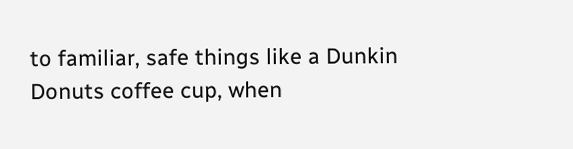to familiar, safe things like a Dunkin Donuts coffee cup, when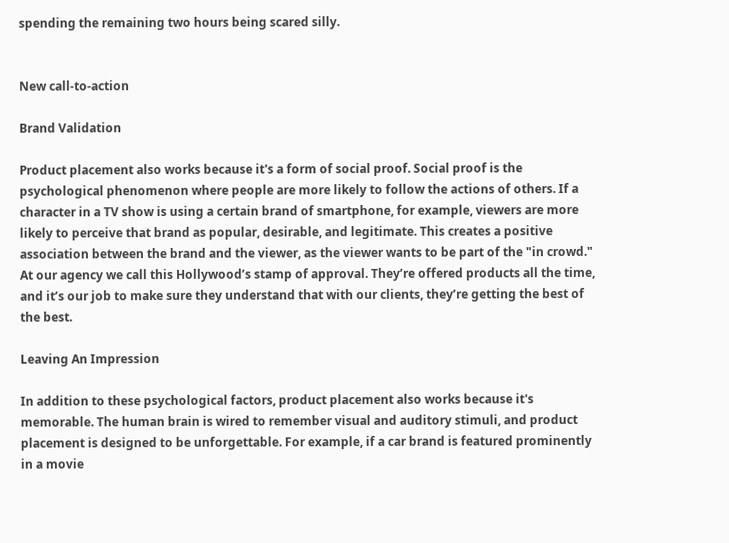spending the remaining two hours being scared silly.


New call-to-action

Brand Validation

Product placement also works because it's a form of social proof. Social proof is the psychological phenomenon where people are more likely to follow the actions of others. If a character in a TV show is using a certain brand of smartphone, for example, viewers are more likely to perceive that brand as popular, desirable, and legitimate. This creates a positive association between the brand and the viewer, as the viewer wants to be part of the "in crowd." At our agency we call this Hollywood’s stamp of approval. They’re offered products all the time, and it’s our job to make sure they understand that with our clients, they’re getting the best of the best.

Leaving An Impression

In addition to these psychological factors, product placement also works because it's memorable. The human brain is wired to remember visual and auditory stimuli, and product placement is designed to be unforgettable. For example, if a car brand is featured prominently in a movie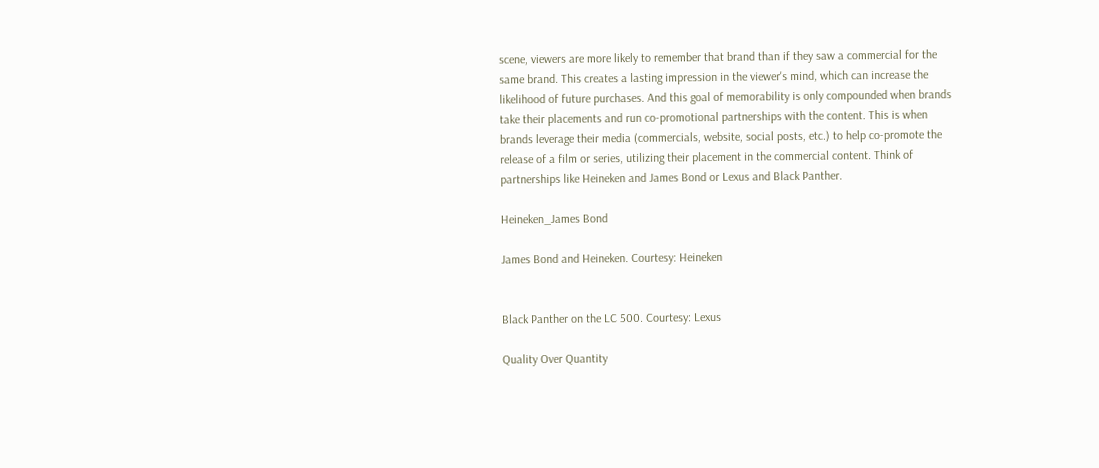scene, viewers are more likely to remember that brand than if they saw a commercial for the same brand. This creates a lasting impression in the viewer's mind, which can increase the likelihood of future purchases. And this goal of memorability is only compounded when brands take their placements and run co-promotional partnerships with the content. This is when brands leverage their media (commercials, website, social posts, etc.) to help co-promote the release of a film or series, utilizing their placement in the commercial content. Think of partnerships like Heineken and James Bond or Lexus and Black Panther.

Heineken_James Bond

James Bond and Heineken. Courtesy: Heineken


Black Panther on the LC 500. Courtesy: Lexus

Quality Over Quantity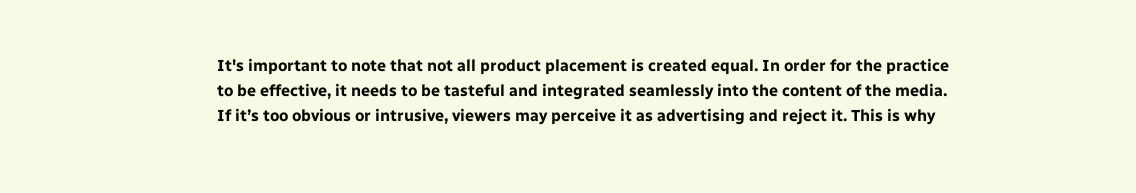It's important to note that not all product placement is created equal. In order for the practice to be effective, it needs to be tasteful and integrated seamlessly into the content of the media. If it’s too obvious or intrusive, viewers may perceive it as advertising and reject it. This is why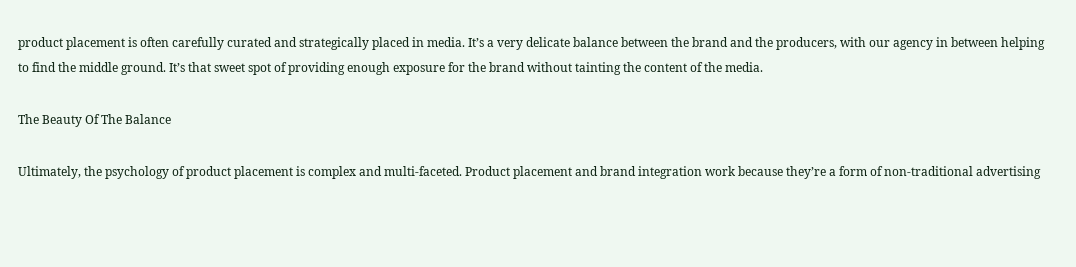product placement is often carefully curated and strategically placed in media. It’s a very delicate balance between the brand and the producers, with our agency in between helping to find the middle ground. It’s that sweet spot of providing enough exposure for the brand without tainting the content of the media.

The Beauty Of The Balance

Ultimately, the psychology of product placement is complex and multi-faceted. Product placement and brand integration work because they’re a form of non-traditional advertising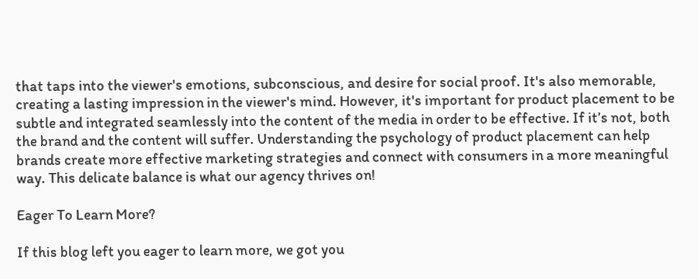that taps into the viewer's emotions, subconscious, and desire for social proof. It's also memorable, creating a lasting impression in the viewer's mind. However, it's important for product placement to be subtle and integrated seamlessly into the content of the media in order to be effective. If it’s not, both the brand and the content will suffer. Understanding the psychology of product placement can help brands create more effective marketing strategies and connect with consumers in a more meaningful way. This delicate balance is what our agency thrives on!

Eager To Learn More?

If this blog left you eager to learn more, we got you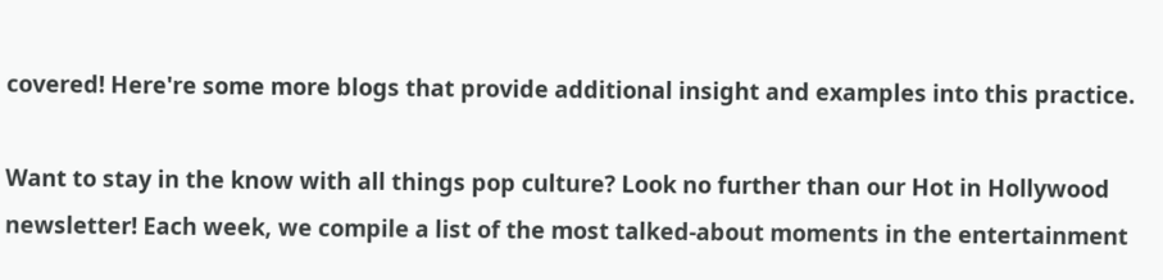covered! Here're some more blogs that provide additional insight and examples into this practice.

Want to stay in the know with all things pop culture? Look no further than our Hot in Hollywood newsletter! Each week, we compile a list of the most talked-about moments in the entertainment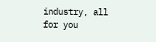industry, all for you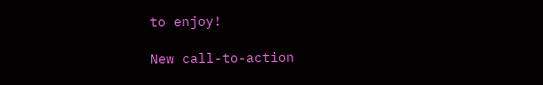to enjoy!

New call-to-action